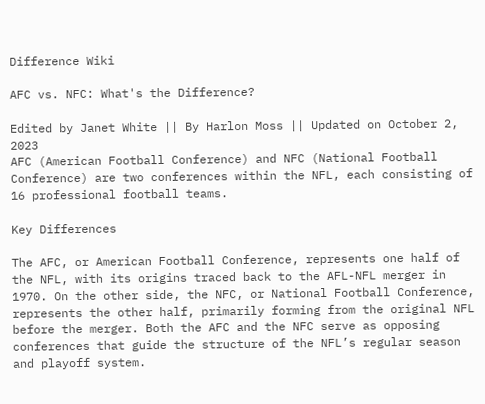Difference Wiki

AFC vs. NFC: What's the Difference?

Edited by Janet White || By Harlon Moss || Updated on October 2, 2023
AFC (American Football Conference) and NFC (National Football Conference) are two conferences within the NFL, each consisting of 16 professional football teams.

Key Differences

The AFC, or American Football Conference, represents one half of the NFL, with its origins traced back to the AFL-NFL merger in 1970. On the other side, the NFC, or National Football Conference, represents the other half, primarily forming from the original NFL before the merger. Both the AFC and the NFC serve as opposing conferences that guide the structure of the NFL’s regular season and playoff system.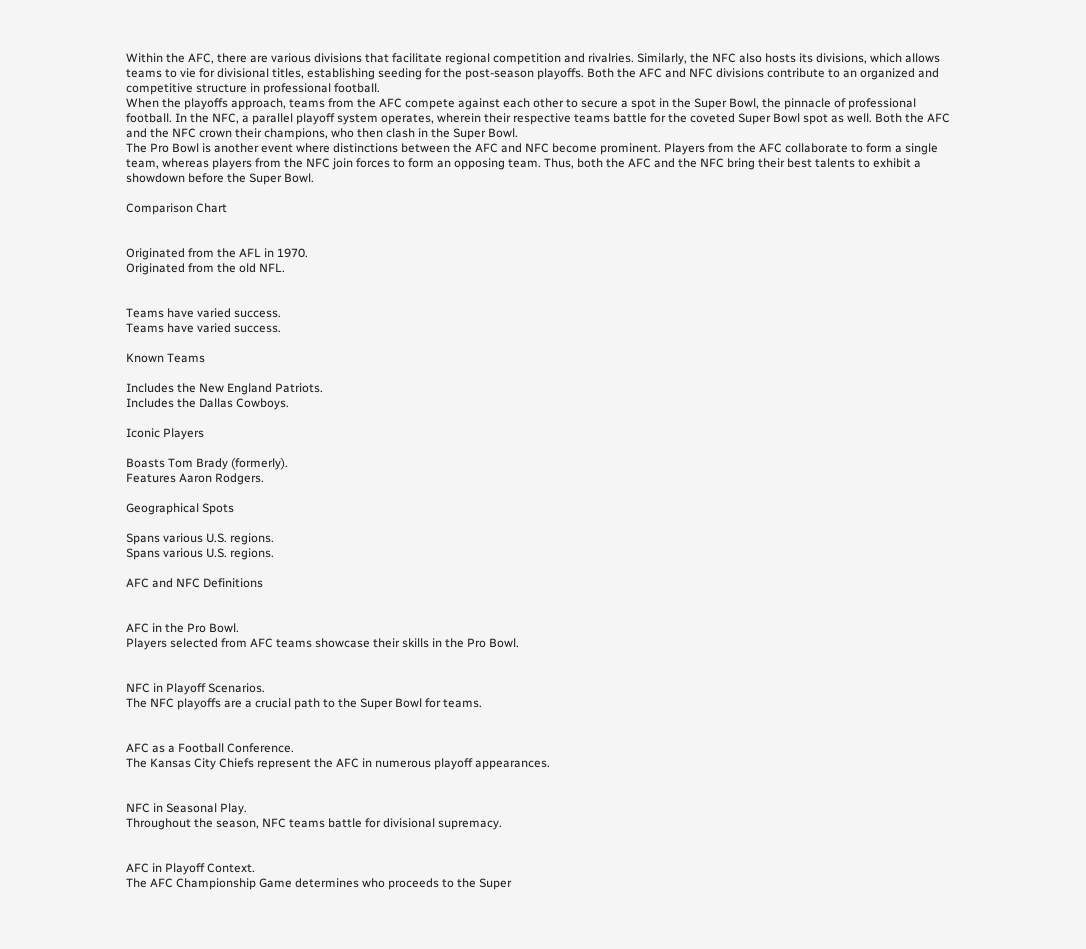Within the AFC, there are various divisions that facilitate regional competition and rivalries. Similarly, the NFC also hosts its divisions, which allows teams to vie for divisional titles, establishing seeding for the post-season playoffs. Both the AFC and NFC divisions contribute to an organized and competitive structure in professional football.
When the playoffs approach, teams from the AFC compete against each other to secure a spot in the Super Bowl, the pinnacle of professional football. In the NFC, a parallel playoff system operates, wherein their respective teams battle for the coveted Super Bowl spot as well. Both the AFC and the NFC crown their champions, who then clash in the Super Bowl.
The Pro Bowl is another event where distinctions between the AFC and NFC become prominent. Players from the AFC collaborate to form a single team, whereas players from the NFC join forces to form an opposing team. Thus, both the AFC and the NFC bring their best talents to exhibit a showdown before the Super Bowl.

Comparison Chart


Originated from the AFL in 1970.
Originated from the old NFL.


Teams have varied success.
Teams have varied success.

Known Teams

Includes the New England Patriots.
Includes the Dallas Cowboys.

Iconic Players

Boasts Tom Brady (formerly).
Features Aaron Rodgers.

Geographical Spots

Spans various U.S. regions.
Spans various U.S. regions.

AFC and NFC Definitions


AFC in the Pro Bowl.
Players selected from AFC teams showcase their skills in the Pro Bowl.


NFC in Playoff Scenarios.
The NFC playoffs are a crucial path to the Super Bowl for teams.


AFC as a Football Conference.
The Kansas City Chiefs represent the AFC in numerous playoff appearances.


NFC in Seasonal Play.
Throughout the season, NFC teams battle for divisional supremacy.


AFC in Playoff Context.
The AFC Championship Game determines who proceeds to the Super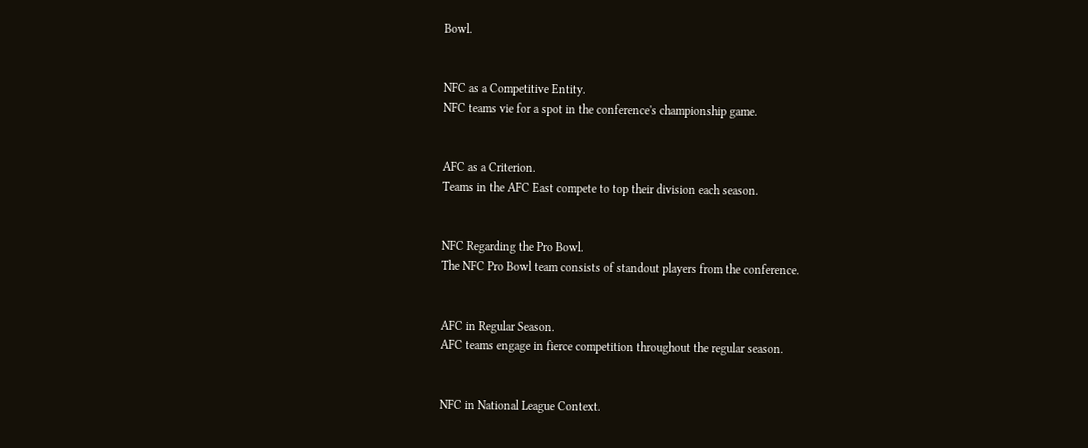Bowl.


NFC as a Competitive Entity.
NFC teams vie for a spot in the conference's championship game.


AFC as a Criterion.
Teams in the AFC East compete to top their division each season.


NFC Regarding the Pro Bowl.
The NFC Pro Bowl team consists of standout players from the conference.


AFC in Regular Season.
AFC teams engage in fierce competition throughout the regular season.


NFC in National League Context.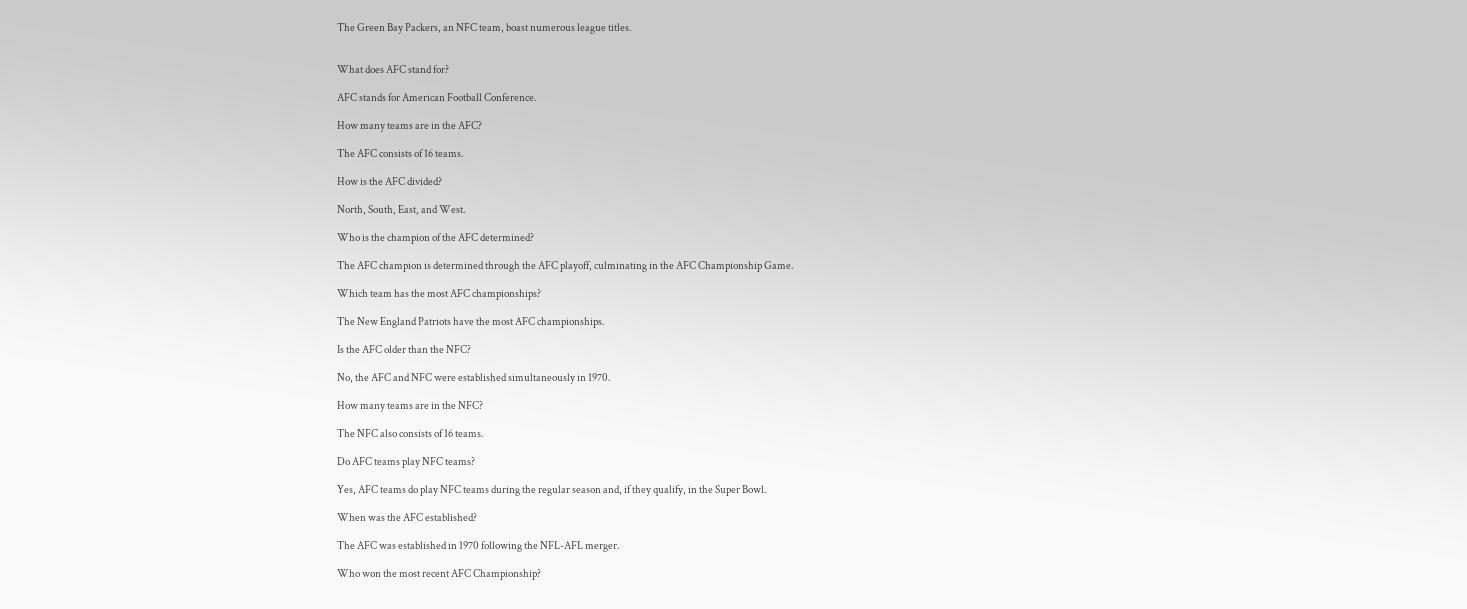The Green Bay Packers, an NFC team, boast numerous league titles.


What does AFC stand for?

AFC stands for American Football Conference.

How many teams are in the AFC?

The AFC consists of 16 teams.

How is the AFC divided?

North, South, East, and West.

Who is the champion of the AFC determined?

The AFC champion is determined through the AFC playoff, culminating in the AFC Championship Game.

Which team has the most AFC championships?

The New England Patriots have the most AFC championships.

Is the AFC older than the NFC?

No, the AFC and NFC were established simultaneously in 1970.

How many teams are in the NFC?

The NFC also consists of 16 teams.

Do AFC teams play NFC teams?

Yes, AFC teams do play NFC teams during the regular season and, if they qualify, in the Super Bowl.

When was the AFC established?

The AFC was established in 1970 following the NFL-AFL merger.

Who won the most recent AFC Championship?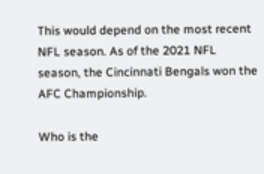This would depend on the most recent NFL season. As of the 2021 NFL season, the Cincinnati Bengals won the AFC Championship.

Who is the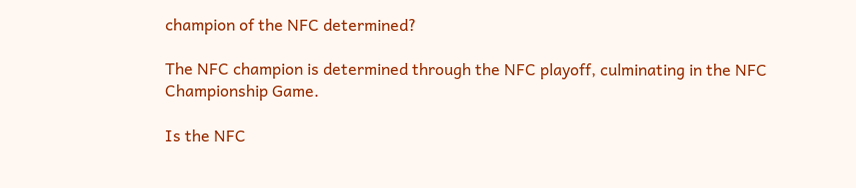champion of the NFC determined?

The NFC champion is determined through the NFC playoff, culminating in the NFC Championship Game.

Is the NFC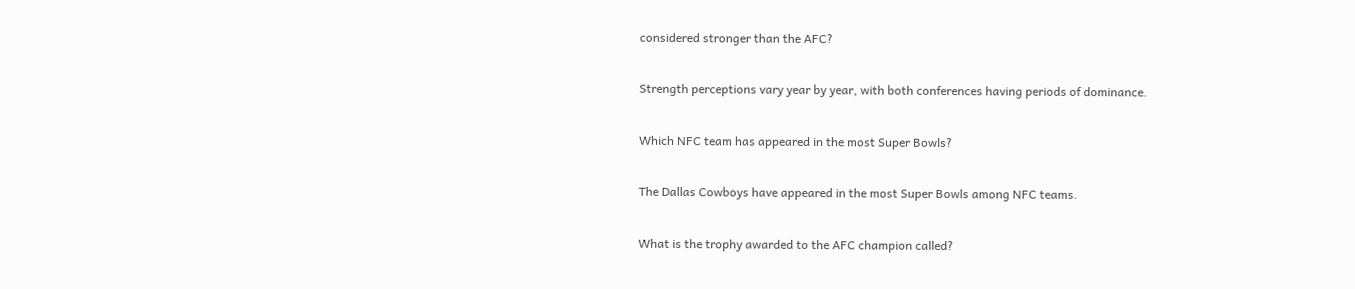considered stronger than the AFC?

Strength perceptions vary year by year, with both conferences having periods of dominance.

Which NFC team has appeared in the most Super Bowls?

The Dallas Cowboys have appeared in the most Super Bowls among NFC teams.

What is the trophy awarded to the AFC champion called?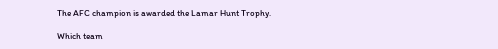The AFC champion is awarded the Lamar Hunt Trophy.

Which team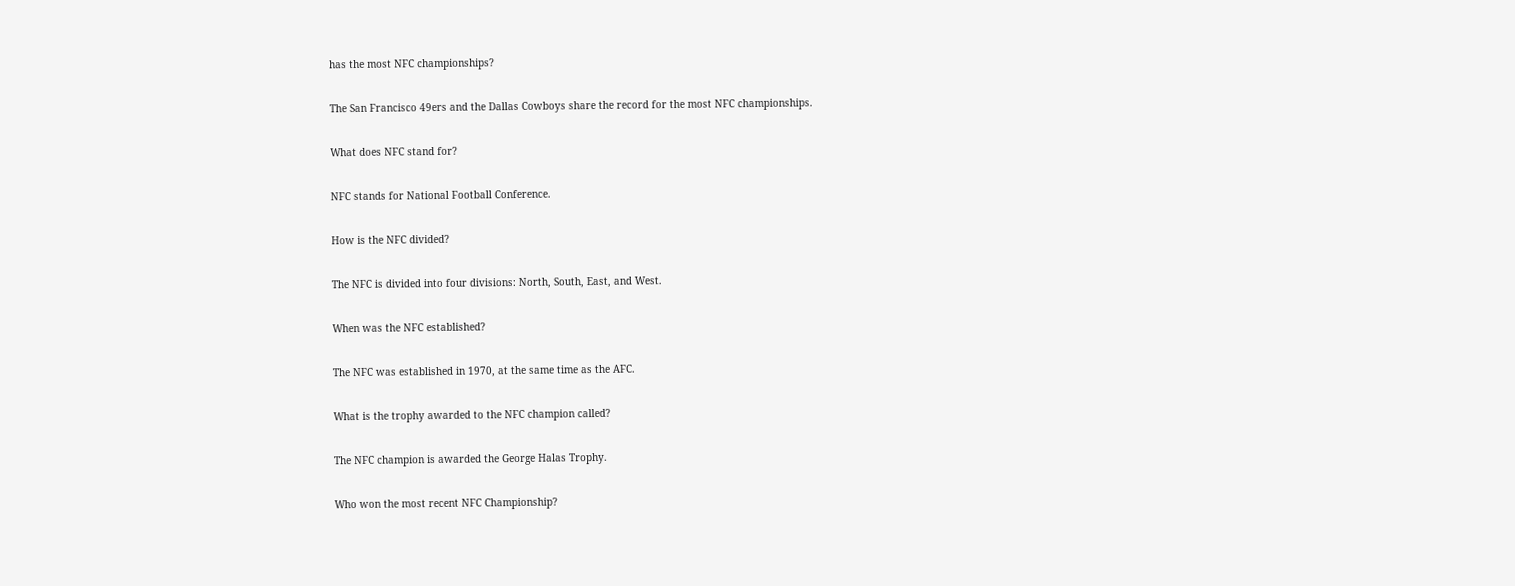has the most NFC championships?

The San Francisco 49ers and the Dallas Cowboys share the record for the most NFC championships.

What does NFC stand for?

NFC stands for National Football Conference.

How is the NFC divided?

The NFC is divided into four divisions: North, South, East, and West.

When was the NFC established?

The NFC was established in 1970, at the same time as the AFC.

What is the trophy awarded to the NFC champion called?

The NFC champion is awarded the George Halas Trophy.

Who won the most recent NFC Championship?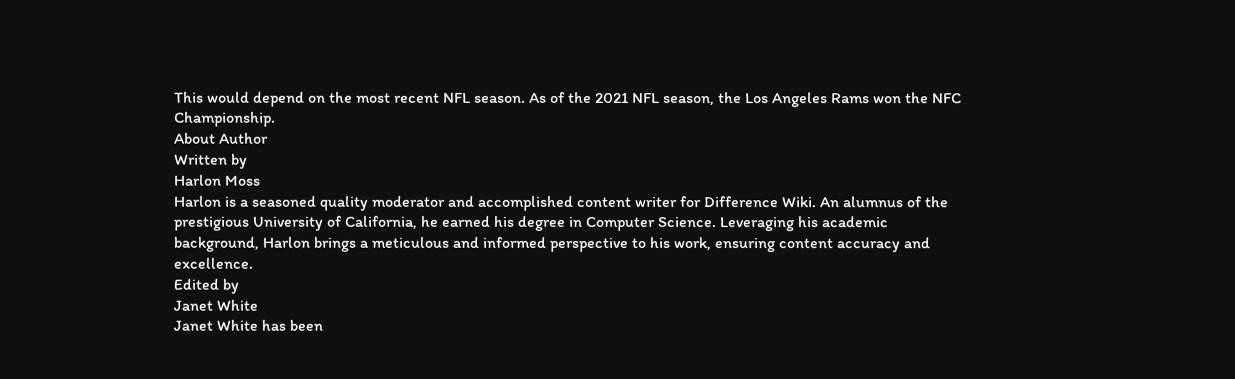This would depend on the most recent NFL season. As of the 2021 NFL season, the Los Angeles Rams won the NFC Championship.
About Author
Written by
Harlon Moss
Harlon is a seasoned quality moderator and accomplished content writer for Difference Wiki. An alumnus of the prestigious University of California, he earned his degree in Computer Science. Leveraging his academic background, Harlon brings a meticulous and informed perspective to his work, ensuring content accuracy and excellence.
Edited by
Janet White
Janet White has been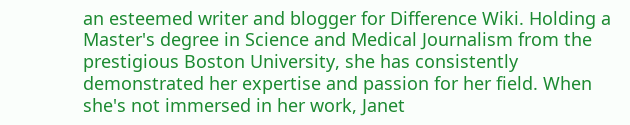an esteemed writer and blogger for Difference Wiki. Holding a Master's degree in Science and Medical Journalism from the prestigious Boston University, she has consistently demonstrated her expertise and passion for her field. When she's not immersed in her work, Janet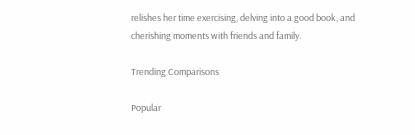relishes her time exercising, delving into a good book, and cherishing moments with friends and family.

Trending Comparisons

Popular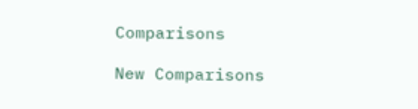Comparisons

New Comparisons